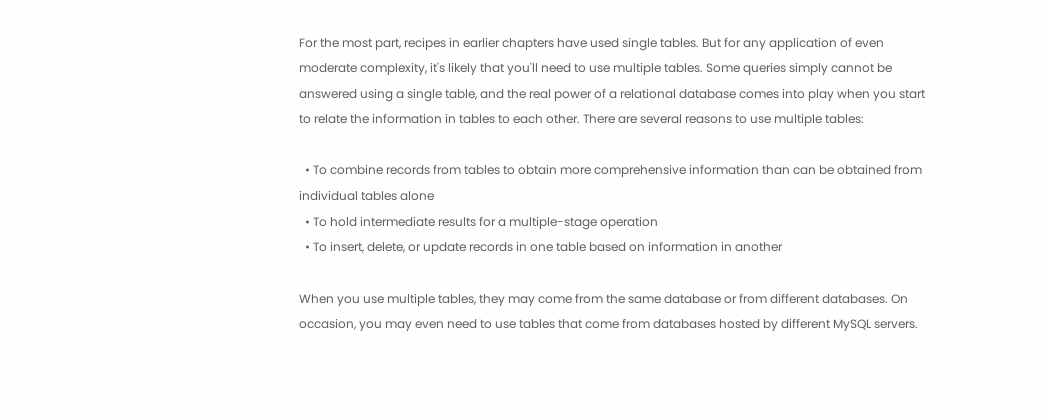For the most part, recipes in earlier chapters have used single tables. But for any application of even moderate complexity, it's likely that you'll need to use multiple tables. Some queries simply cannot be answered using a single table, and the real power of a relational database comes into play when you start to relate the information in tables to each other. There are several reasons to use multiple tables:

  • To combine records from tables to obtain more comprehensive information than can be obtained from individual tables alone
  • To hold intermediate results for a multiple-stage operation
  • To insert, delete, or update records in one table based on information in another

When you use multiple tables, they may come from the same database or from different databases. On occasion, you may even need to use tables that come from databases hosted by different MySQL servers.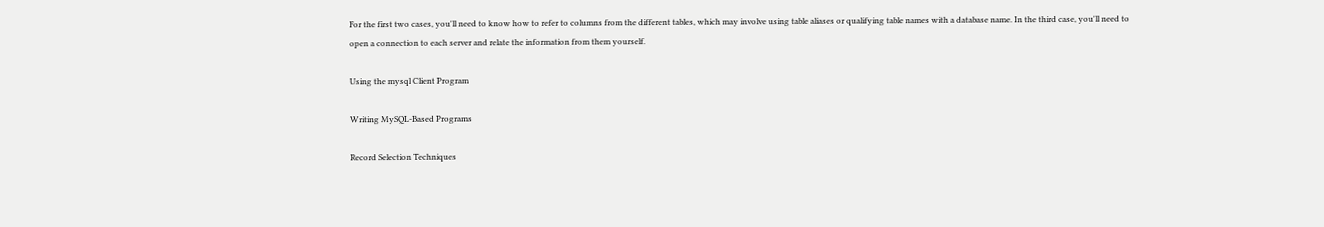For the first two cases, you'll need to know how to refer to columns from the different tables, which may involve using table aliases or qualifying table names with a database name. In the third case, you'll need to open a connection to each server and relate the information from them yourself.

Using the mysql Client Program

Writing MySQL-Based Programs

Record Selection Techniques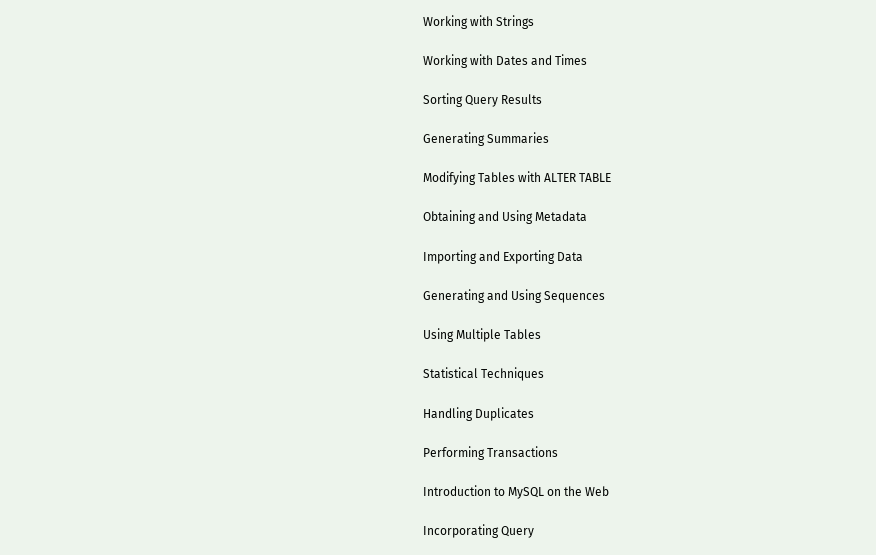Working with Strings

Working with Dates and Times

Sorting Query Results

Generating Summaries

Modifying Tables with ALTER TABLE

Obtaining and Using Metadata

Importing and Exporting Data

Generating and Using Sequences

Using Multiple Tables

Statistical Techniques

Handling Duplicates

Performing Transactions

Introduction to MySQL on the Web

Incorporating Query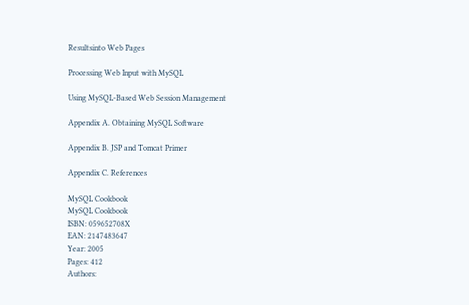Resultsinto Web Pages

Processing Web Input with MySQL

Using MySQL-Based Web Session Management

Appendix A. Obtaining MySQL Software

Appendix B. JSP and Tomcat Primer

Appendix C. References

MySQL Cookbook
MySQL Cookbook
ISBN: 059652708X
EAN: 2147483647
Year: 2005
Pages: 412
Authors: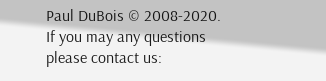Paul DuBois © 2008-2020.
If you may any questions please contact us: